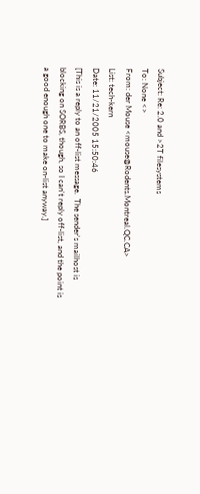Subject: Re: 2.0 and >2T filesystems
To: None <>
From: der Mouse <mouse@Rodents.Montreal.QC.CA>
List: tech-kern
Date: 11/21/2005 15:50:46
[This is a reply to an off-list message.  The sender's mailhost is
blocking on SORBS, though, so I can't reply off-list, and the point is
a good enough one to make on-list anyway.]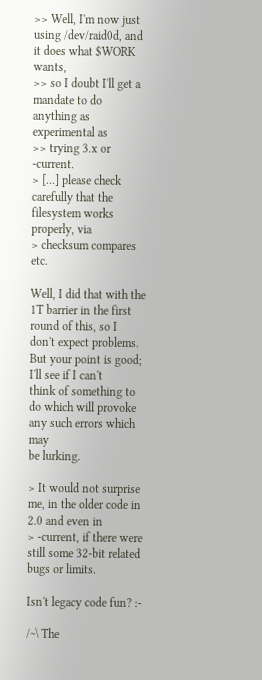>> Well, I'm now just using /dev/raid0d, and it does what $WORK wants,
>> so I doubt I'll get a mandate to do anything as experimental as
>> trying 3.x or -current.
> [...] please check carefully that the filesystem works properly, via
> checksum compares etc.

Well, I did that with the 1T barrier in the first round of this, so I
don't expect problems.  But your point is good; I'll see if I can't
think of something to do which will provoke any such errors which may
be lurking.

> It would not surprise me, in the older code in 2.0 and even in
> -current, if there were still some 32-bit related bugs or limits.

Isn't legacy code fun? :-

/~\ The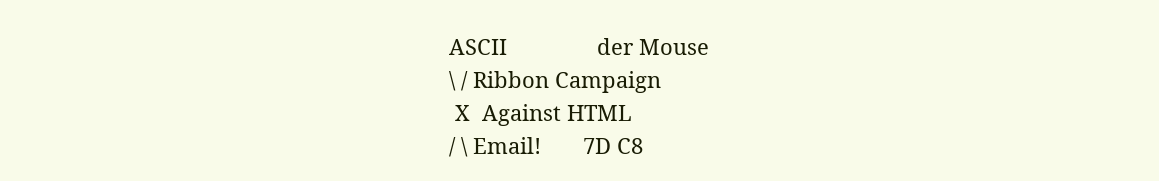ASCII               der Mouse
\ / Ribbon Campaign
 X  Against HTML
/ \ Email!       7D C8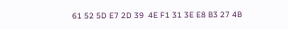61 52 5D E7 2D 39  4E F1 31 3E E8 B3 27 4B